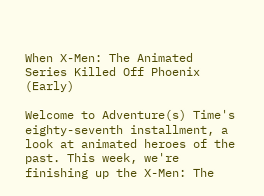When X-Men: The Animated Series Killed Off Phoenix (Early)

Welcome to Adventure(s) Time's eighty-seventh installment, a look at animated heroes of the past. This week, we're finishing up the X-Men: The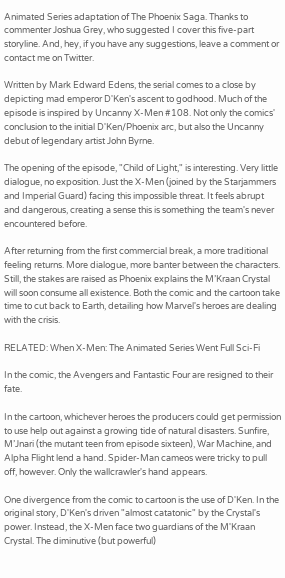Animated Series adaptation of The Phoenix Saga. Thanks to commenter Joshua Grey, who suggested I cover this five-part storyline. And, hey, if you have any suggestions, leave a comment or contact me on Twitter.

Written by Mark Edward Edens, the serial comes to a close by depicting mad emperor D'Ken's ascent to godhood. Much of the episode is inspired by Uncanny X-Men #108. Not only the comics' conclusion to the initial D'Ken/Phoenix arc, but also the Uncanny debut of legendary artist John Byrne.

The opening of the episode, "Child of Light," is interesting. Very little dialogue, no exposition. Just the X-Men (joined by the Starjammers and Imperial Guard) facing this impossible threat. It feels abrupt and dangerous, creating a sense this is something the team's never encountered before.

After returning from the first commercial break, a more traditional feeling returns. More dialogue, more banter between the characters. Still, the stakes are raised as Phoenix explains the M’Kraan Crystal will soon consume all existence. Both the comic and the cartoon take time to cut back to Earth, detailing how Marvel's heroes are dealing with the crisis.

RELATED: When X-Men: The Animated Series Went Full Sci-Fi

In the comic, the Avengers and Fantastic Four are resigned to their fate.

In the cartoon, whichever heroes the producers could get permission to use help out against a growing tide of natural disasters. Sunfire, M’Jnari (the mutant teen from episode sixteen), War Machine, and Alpha Flight lend a hand. Spider-Man cameos were tricky to pull off, however. Only the wallcrawler's hand appears.

One divergence from the comic to cartoon is the use of D'Ken. In the original story, D'Ken's driven "almost catatonic" by the Crystal's power. Instead, the X-Men face two guardians of the M'Kraan Crystal. The diminutive (but powerful)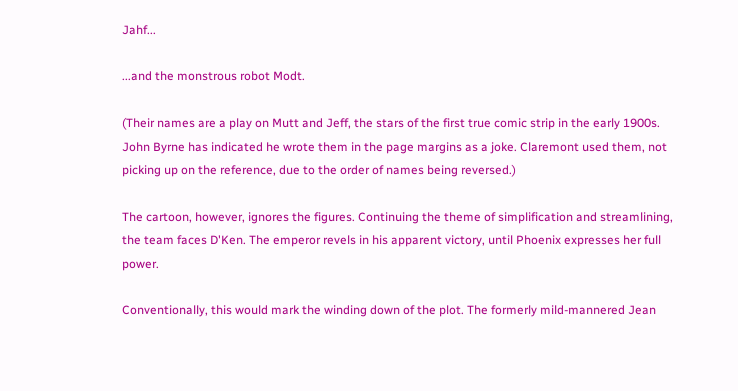Jahf...

...and the monstrous robot Modt.

(Their names are a play on Mutt and Jeff, the stars of the first true comic strip in the early 1900s. John Byrne has indicated he wrote them in the page margins as a joke. Claremont used them, not picking up on the reference, due to the order of names being reversed.)

The cartoon, however, ignores the figures. Continuing the theme of simplification and streamlining, the team faces D'Ken. The emperor revels in his apparent victory, until Phoenix expresses her full power.

Conventionally, this would mark the winding down of the plot. The formerly mild-mannered Jean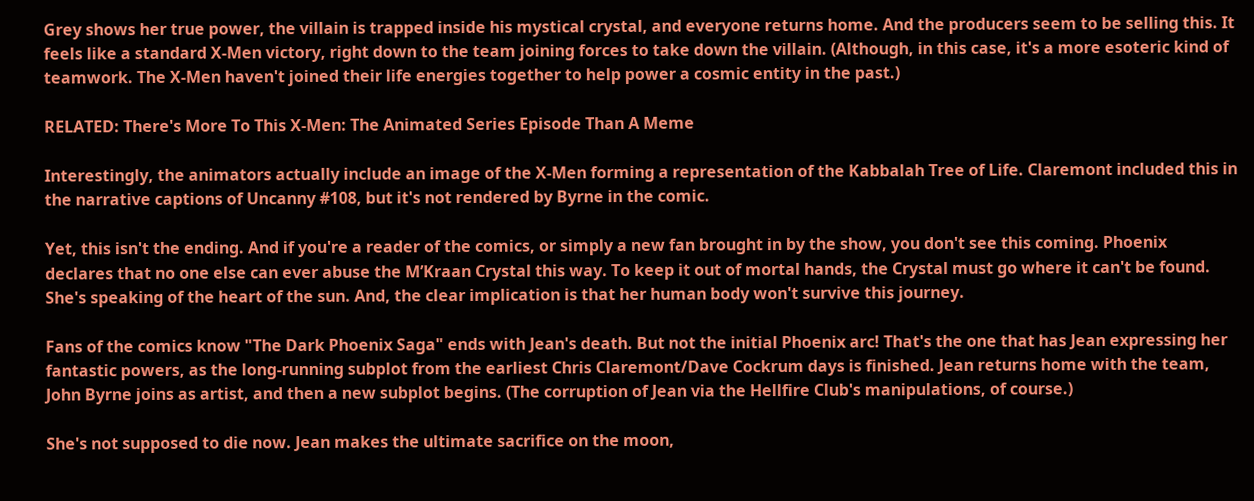Grey shows her true power, the villain is trapped inside his mystical crystal, and everyone returns home. And the producers seem to be selling this. It feels like a standard X-Men victory, right down to the team joining forces to take down the villain. (Although, in this case, it's a more esoteric kind of teamwork. The X-Men haven't joined their life energies together to help power a cosmic entity in the past.)

RELATED: There's More To This X-Men: The Animated Series Episode Than A Meme

Interestingly, the animators actually include an image of the X-Men forming a representation of the Kabbalah Tree of Life. Claremont included this in the narrative captions of Uncanny #108, but it's not rendered by Byrne in the comic.

Yet, this isn't the ending. And if you're a reader of the comics, or simply a new fan brought in by the show, you don't see this coming. Phoenix declares that no one else can ever abuse the M’Kraan Crystal this way. To keep it out of mortal hands, the Crystal must go where it can't be found. She's speaking of the heart of the sun. And, the clear implication is that her human body won't survive this journey.

Fans of the comics know "The Dark Phoenix Saga" ends with Jean's death. But not the initial Phoenix arc! That's the one that has Jean expressing her fantastic powers, as the long-running subplot from the earliest Chris Claremont/Dave Cockrum days is finished. Jean returns home with the team, John Byrne joins as artist, and then a new subplot begins. (The corruption of Jean via the Hellfire Club's manipulations, of course.)

She's not supposed to die now. Jean makes the ultimate sacrifice on the moon,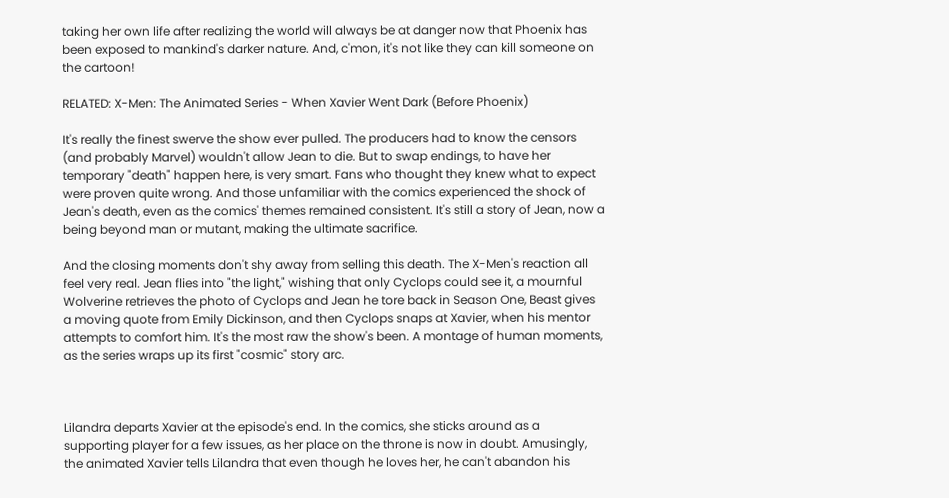taking her own life after realizing the world will always be at danger now that Phoenix has been exposed to mankind's darker nature. And, c'mon, it's not like they can kill someone on the cartoon!

RELATED: X-Men: The Animated Series - When Xavier Went Dark (Before Phoenix)

It's really the finest swerve the show ever pulled. The producers had to know the censors (and probably Marvel) wouldn't allow Jean to die. But to swap endings, to have her temporary "death" happen here, is very smart. Fans who thought they knew what to expect were proven quite wrong. And those unfamiliar with the comics experienced the shock of Jean's death, even as the comics' themes remained consistent. It's still a story of Jean, now a being beyond man or mutant, making the ultimate sacrifice.

And the closing moments don't shy away from selling this death. The X-Men's reaction all feel very real. Jean flies into "the light," wishing that only Cyclops could see it, a mournful Wolverine retrieves the photo of Cyclops and Jean he tore back in Season One, Beast gives a moving quote from Emily Dickinson, and then Cyclops snaps at Xavier, when his mentor attempts to comfort him. It's the most raw the show's been. A montage of human moments, as the series wraps up its first "cosmic" story arc.



Lilandra departs Xavier at the episode's end. In the comics, she sticks around as a supporting player for a few issues, as her place on the throne is now in doubt. Amusingly, the animated Xavier tells Lilandra that even though he loves her, he can't abandon his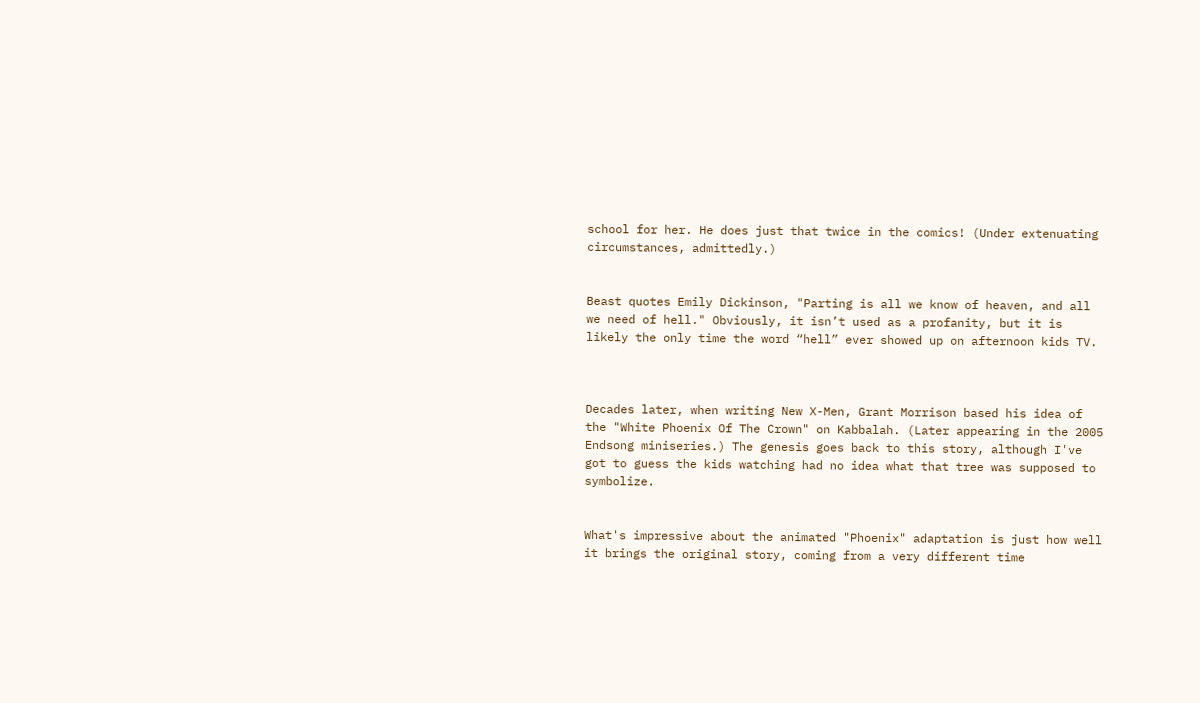school for her. He does just that twice in the comics! (Under extenuating circumstances, admittedly.)


Beast quotes Emily Dickinson, "Parting is all we know of heaven, and all we need of hell." Obviously, it isn’t used as a profanity, but it is likely the only time the word “hell” ever showed up on afternoon kids TV.



Decades later, when writing New X-Men, Grant Morrison based his idea of the "White Phoenix Of The Crown" on Kabbalah. (Later appearing in the 2005 Endsong miniseries.) The genesis goes back to this story, although I've got to guess the kids watching had no idea what that tree was supposed to symbolize.


What's impressive about the animated "Phoenix" adaptation is just how well it brings the original story, coming from a very different time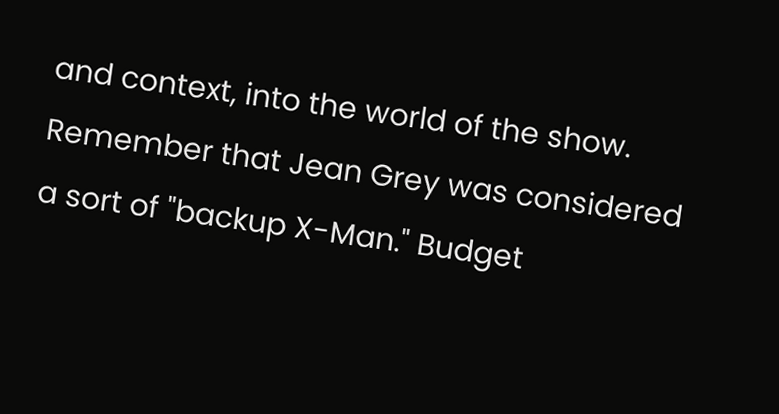and context, into the world of the show. Remember that Jean Grey was considered a sort of "backup X-Man." Budget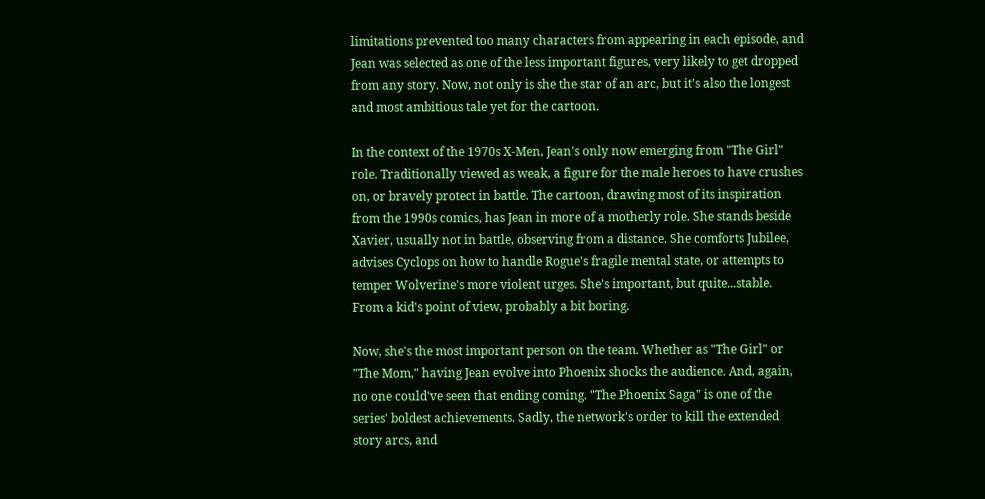limitations prevented too many characters from appearing in each episode, and Jean was selected as one of the less important figures, very likely to get dropped from any story. Now, not only is she the star of an arc, but it's also the longest and most ambitious tale yet for the cartoon.

In the context of the 1970s X-Men, Jean's only now emerging from "The Girl" role. Traditionally viewed as weak, a figure for the male heroes to have crushes on, or bravely protect in battle. The cartoon, drawing most of its inspiration from the 1990s comics, has Jean in more of a motherly role. She stands beside Xavier, usually not in battle, observing from a distance. She comforts Jubilee, advises Cyclops on how to handle Rogue's fragile mental state, or attempts to temper Wolverine's more violent urges. She's important, but quite...stable. From a kid's point of view, probably a bit boring.

Now, she's the most important person on the team. Whether as "The Girl" or "The Mom," having Jean evolve into Phoenix shocks the audience. And, again, no one could've seen that ending coming. "The Phoenix Saga" is one of the series' boldest achievements. Sadly, the network's order to kill the extended story arcs, and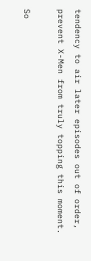tendency to air later episodes out of order, prevent X-Men from truly topping this moment.

So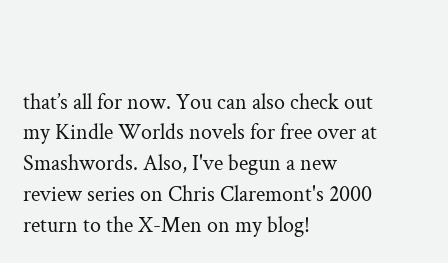that’s all for now. You can also check out my Kindle Worlds novels for free over at Smashwords. Also, I've begun a new review series on Chris Claremont's 2000 return to the X-Men on my blog!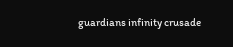guardians infinity crusade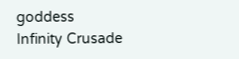goddess
Infinity Crusade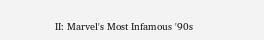II: Marvel's Most Infamous '90s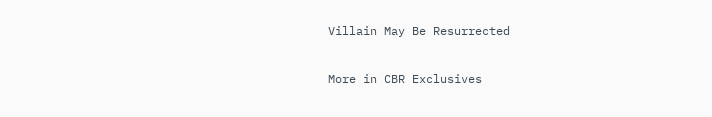Villain May Be Resurrected

More in CBR Exclusives